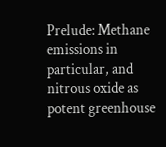Prelude: Methane emissions in particular, and nitrous oxide as potent greenhouse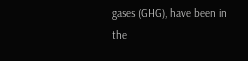gases (GHG), have been in the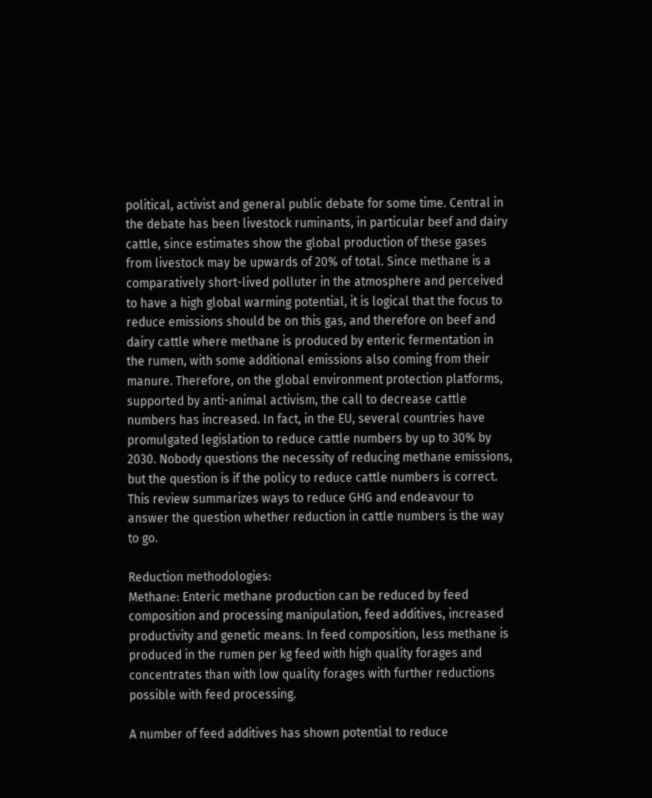political, activist and general public debate for some time. Central in the debate has been livestock ruminants, in particular beef and dairy cattle, since estimates show the global production of these gases from livestock may be upwards of 20% of total. Since methane is a comparatively short-lived polluter in the atmosphere and perceived to have a high global warming potential, it is logical that the focus to reduce emissions should be on this gas, and therefore on beef and dairy cattle where methane is produced by enteric fermentation in the rumen, with some additional emissions also coming from their manure. Therefore, on the global environment protection platforms, supported by anti-animal activism, the call to decrease cattle numbers has increased. In fact, in the EU, several countries have promulgated legislation to reduce cattle numbers by up to 30% by 2030. Nobody questions the necessity of reducing methane emissions, but the question is if the policy to reduce cattle numbers is correct. This review summarizes ways to reduce GHG and endeavour to answer the question whether reduction in cattle numbers is the way to go.

Reduction methodologies:                                                                                                                                                                                                                                                                                          Methane: Enteric methane production can be reduced by feed composition and processing manipulation, feed additives, increased productivity and genetic means. In feed composition, less methane is produced in the rumen per kg feed with high quality forages and concentrates than with low quality forages with further reductions possible with feed processing.

A number of feed additives has shown potential to reduce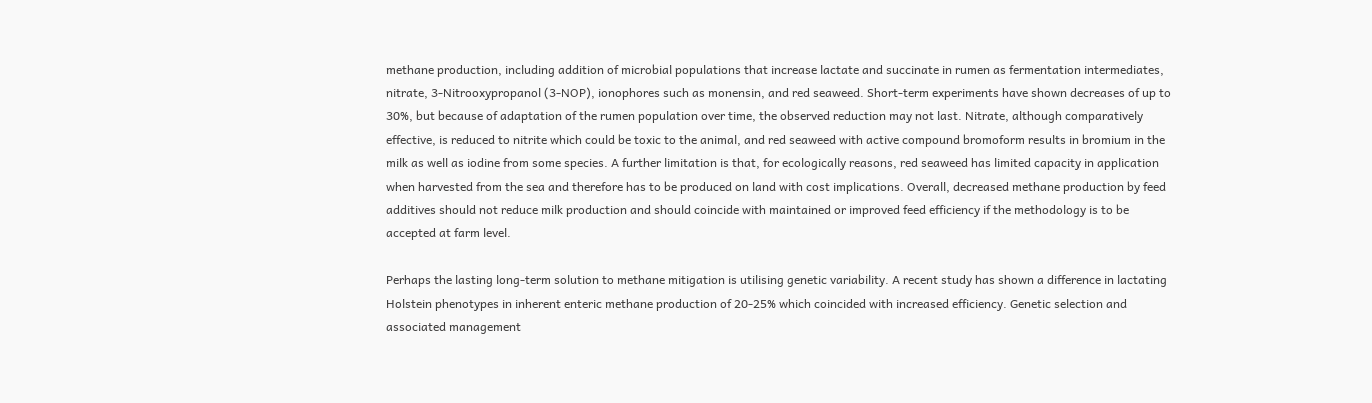methane production, including addition of microbial populations that increase lactate and succinate in rumen as fermentation intermediates, nitrate, 3-Nitrooxypropanol (3-NOP), ionophores such as monensin, and red seaweed. Short-term experiments have shown decreases of up to 30%, but because of adaptation of the rumen population over time, the observed reduction may not last. Nitrate, although comparatively effective, is reduced to nitrite which could be toxic to the animal, and red seaweed with active compound bromoform results in bromium in the milk as well as iodine from some species. A further limitation is that, for ecologically reasons, red seaweed has limited capacity in application when harvested from the sea and therefore has to be produced on land with cost implications. Overall, decreased methane production by feed additives should not reduce milk production and should coincide with maintained or improved feed efficiency if the methodology is to be accepted at farm level.

Perhaps the lasting long-term solution to methane mitigation is utilising genetic variability. A recent study has shown a difference in lactating Holstein phenotypes in inherent enteric methane production of 20-25% which coincided with increased efficiency. Genetic selection and associated management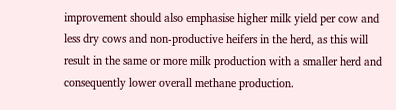improvement should also emphasise higher milk yield per cow and less dry cows and non-productive heifers in the herd, as this will result in the same or more milk production with a smaller herd and consequently lower overall methane production.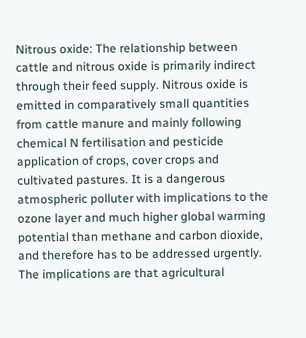Nitrous oxide: The relationship between cattle and nitrous oxide is primarily indirect through their feed supply. Nitrous oxide is emitted in comparatively small quantities from cattle manure and mainly following chemical N fertilisation and pesticide application of crops, cover crops and cultivated pastures. It is a dangerous atmospheric polluter with implications to the ozone layer and much higher global warming potential than methane and carbon dioxide, and therefore has to be addressed urgently. The implications are that agricultural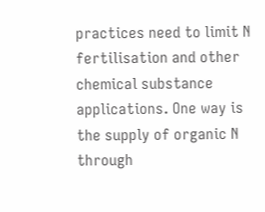practices need to limit N fertilisation and other chemical substance applications. One way is the supply of organic N through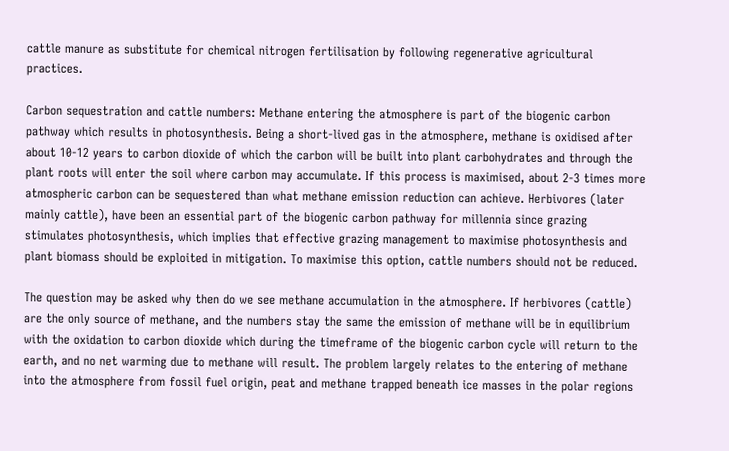cattle manure as substitute for chemical nitrogen fertilisation by following regenerative agricultural practices.

Carbon sequestration and cattle numbers: Methane entering the atmosphere is part of the biogenic carbon pathway which results in photosynthesis. Being a short-lived gas in the atmosphere, methane is oxidised after about 10-12 years to carbon dioxide of which the carbon will be built into plant carbohydrates and through the plant roots will enter the soil where carbon may accumulate. If this process is maximised, about 2-3 times more atmospheric carbon can be sequestered than what methane emission reduction can achieve. Herbivores (later mainly cattle), have been an essential part of the biogenic carbon pathway for millennia since grazing stimulates photosynthesis, which implies that effective grazing management to maximise photosynthesis and plant biomass should be exploited in mitigation. To maximise this option, cattle numbers should not be reduced.

The question may be asked why then do we see methane accumulation in the atmosphere. If herbivores (cattle) are the only source of methane, and the numbers stay the same the emission of methane will be in equilibrium with the oxidation to carbon dioxide which during the timeframe of the biogenic carbon cycle will return to the earth, and no net warming due to methane will result. The problem largely relates to the entering of methane into the atmosphere from fossil fuel origin, peat and methane trapped beneath ice masses in the polar regions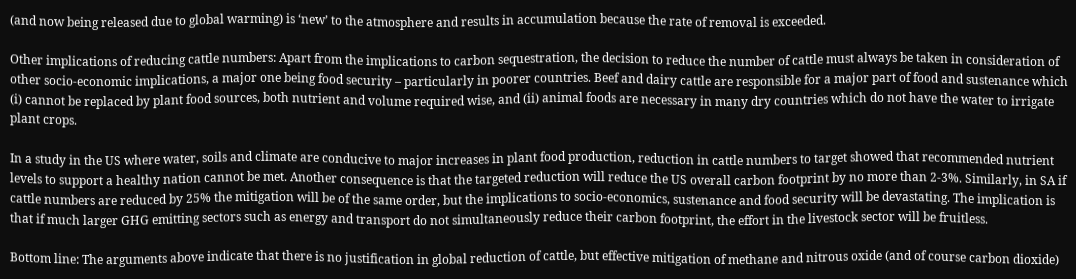(and now being released due to global warming) is ‘new’ to the atmosphere and results in accumulation because the rate of removal is exceeded.

Other implications of reducing cattle numbers: Apart from the implications to carbon sequestration, the decision to reduce the number of cattle must always be taken in consideration of other socio-economic implications, a major one being food security – particularly in poorer countries. Beef and dairy cattle are responsible for a major part of food and sustenance which (i) cannot be replaced by plant food sources, both nutrient and volume required wise, and (ii) animal foods are necessary in many dry countries which do not have the water to irrigate plant crops.

In a study in the US where water, soils and climate are conducive to major increases in plant food production, reduction in cattle numbers to target showed that recommended nutrient levels to support a healthy nation cannot be met. Another consequence is that the targeted reduction will reduce the US overall carbon footprint by no more than 2-3%. Similarly, in SA if cattle numbers are reduced by 25% the mitigation will be of the same order, but the implications to socio-economics, sustenance and food security will be devastating. The implication is that if much larger GHG emitting sectors such as energy and transport do not simultaneously reduce their carbon footprint, the effort in the livestock sector will be fruitless.

Bottom line: The arguments above indicate that there is no justification in global reduction of cattle, but effective mitigation of methane and nitrous oxide (and of course carbon dioxide)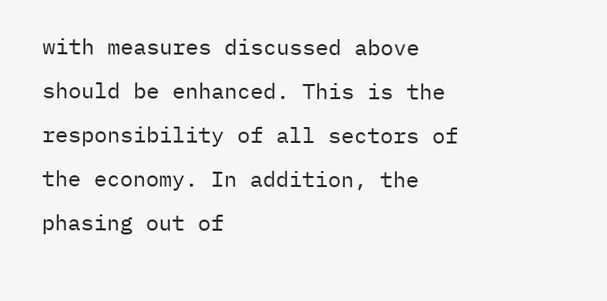with measures discussed above should be enhanced. This is the responsibility of all sectors of the economy. In addition, the phasing out of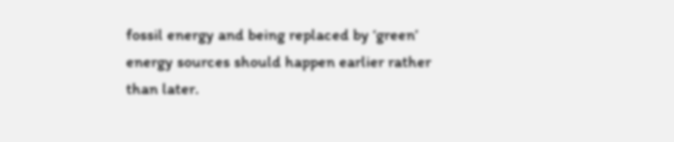fossil energy and being replaced by ‘green’ energy sources should happen earlier rather than later.